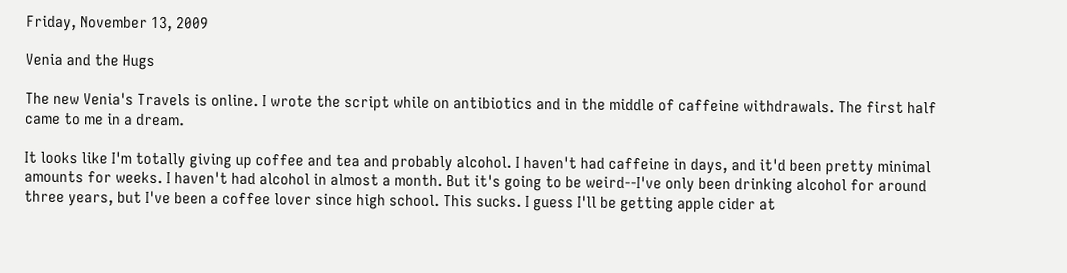Friday, November 13, 2009

Venia and the Hugs

The new Venia's Travels is online. I wrote the script while on antibiotics and in the middle of caffeine withdrawals. The first half came to me in a dream.

It looks like I'm totally giving up coffee and tea and probably alcohol. I haven't had caffeine in days, and it'd been pretty minimal amounts for weeks. I haven't had alcohol in almost a month. But it's going to be weird--I've only been drinking alcohol for around three years, but I've been a coffee lover since high school. This sucks. I guess I'll be getting apple cider at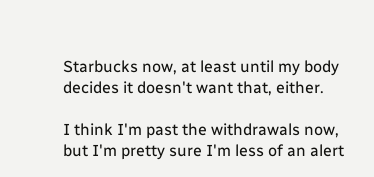Starbucks now, at least until my body decides it doesn't want that, either.

I think I'm past the withdrawals now, but I'm pretty sure I'm less of an alert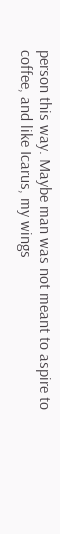person this way. Maybe man was not meant to aspire to coffee, and like Icarus, my wings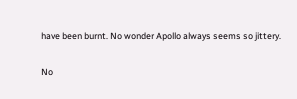have been burnt. No wonder Apollo always seems so jittery.

No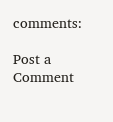comments:

Post a Comment